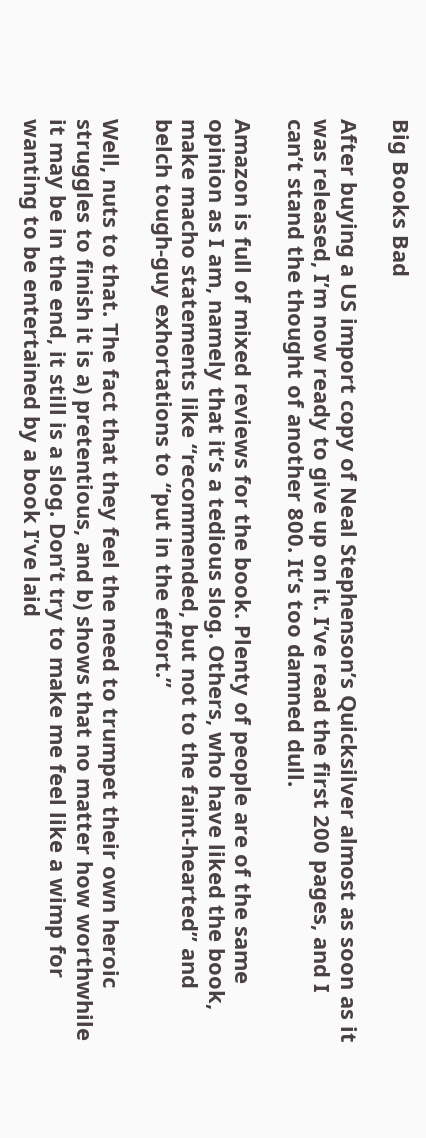Big Books Bad

After buying a US import copy of Neal Stephenson’s Quicksilver almost as soon as it was released, I’m now ready to give up on it. I’ve read the first 200 pages, and I can’t stand the thought of another 800. It’s too damned dull.

Amazon is full of mixed reviews for the book. Plenty of people are of the same opinion as I am, namely that it’s a tedious slog. Others, who have liked the book, make macho statements like “recommended, but not to the faint-hearted” and belch tough-guy exhortations to “put in the effort.”

Well, nuts to that. The fact that they feel the need to trumpet their own heroic struggles to finish it is a) pretentious, and b) shows that no matter how worthwhile it may be in the end, it still is a slog. Don’t try to make me feel like a wimp for wanting to be entertained by a book I’ve laid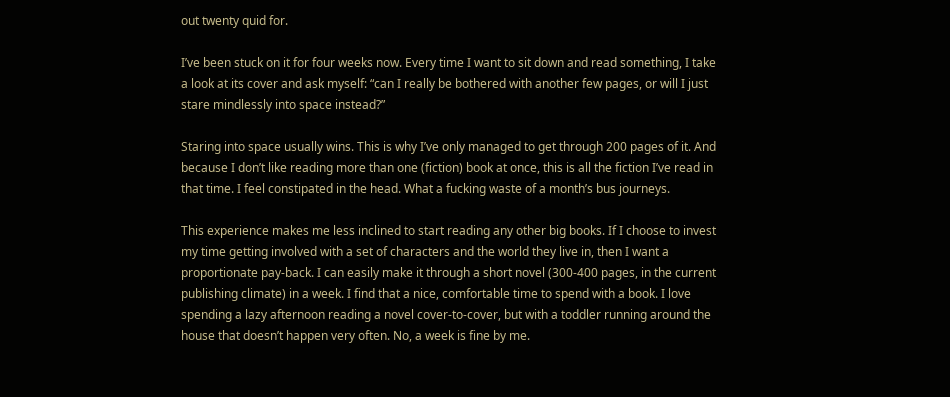out twenty quid for.

I’ve been stuck on it for four weeks now. Every time I want to sit down and read something, I take a look at its cover and ask myself: “can I really be bothered with another few pages, or will I just stare mindlessly into space instead?”

Staring into space usually wins. This is why I’ve only managed to get through 200 pages of it. And because I don’t like reading more than one (fiction) book at once, this is all the fiction I’ve read in that time. I feel constipated in the head. What a fucking waste of a month’s bus journeys.

This experience makes me less inclined to start reading any other big books. If I choose to invest my time getting involved with a set of characters and the world they live in, then I want a proportionate pay-back. I can easily make it through a short novel (300-400 pages, in the current publishing climate) in a week. I find that a nice, comfortable time to spend with a book. I love spending a lazy afternoon reading a novel cover-to-cover, but with a toddler running around the house that doesn’t happen very often. No, a week is fine by me.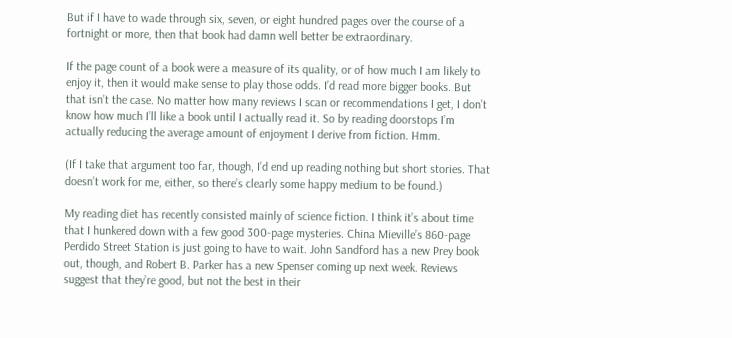But if I have to wade through six, seven, or eight hundred pages over the course of a fortnight or more, then that book had damn well better be extraordinary.

If the page count of a book were a measure of its quality, or of how much I am likely to enjoy it, then it would make sense to play those odds. I’d read more bigger books. But that isn’t the case. No matter how many reviews I scan or recommendations I get, I don’t know how much I’ll like a book until I actually read it. So by reading doorstops I’m actually reducing the average amount of enjoyment I derive from fiction. Hmm.

(If I take that argument too far, though, I’d end up reading nothing but short stories. That doesn’t work for me, either, so there’s clearly some happy medium to be found.)

My reading diet has recently consisted mainly of science fiction. I think it’s about time that I hunkered down with a few good 300-page mysteries. China Mieville’s 860-page Perdido Street Station is just going to have to wait. John Sandford has a new Prey book out, though, and Robert B. Parker has a new Spenser coming up next week. Reviews suggest that they’re good, but not the best in their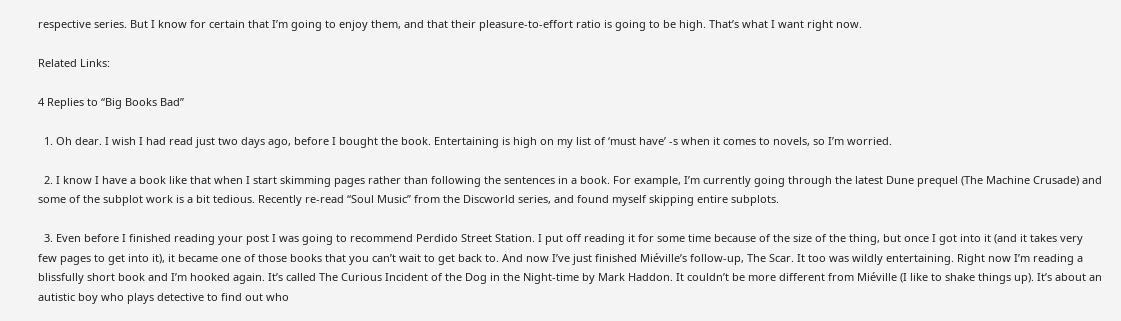respective series. But I know for certain that I’m going to enjoy them, and that their pleasure-to-effort ratio is going to be high. That’s what I want right now.

Related Links:

4 Replies to “Big Books Bad”

  1. Oh dear. I wish I had read just two days ago, before I bought the book. Entertaining is high on my list of ‘must have’ -s when it comes to novels, so I’m worried.

  2. I know I have a book like that when I start skimming pages rather than following the sentences in a book. For example, I’m currently going through the latest Dune prequel (The Machine Crusade) and some of the subplot work is a bit tedious. Recently re-read “Soul Music” from the Discworld series, and found myself skipping entire subplots.

  3. Even before I finished reading your post I was going to recommend Perdido Street Station. I put off reading it for some time because of the size of the thing, but once I got into it (and it takes very few pages to get into it), it became one of those books that you can’t wait to get back to. And now I’ve just finished Miéville’s follow-up, The Scar. It too was wildly entertaining. Right now I’m reading a blissfully short book and I’m hooked again. It’s called The Curious Incident of the Dog in the Night-time by Mark Haddon. It couldn’t be more different from Miéville (I like to shake things up). It’s about an autistic boy who plays detective to find out who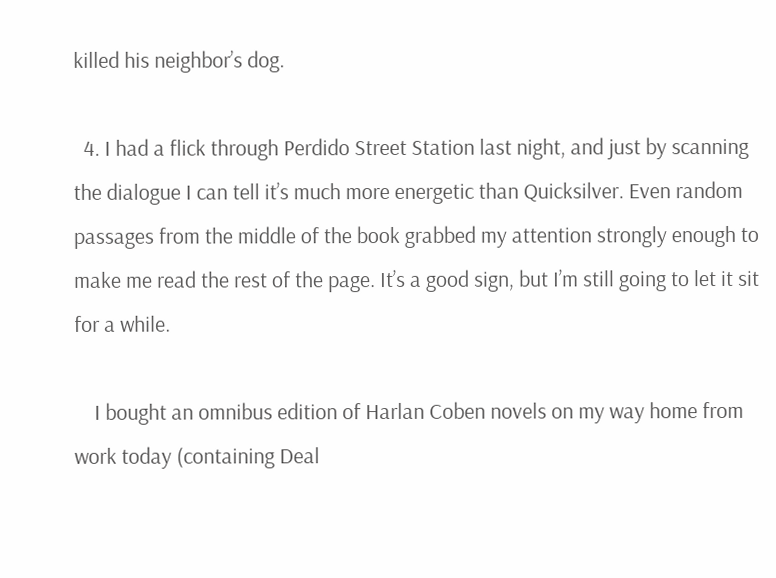killed his neighbor’s dog.

  4. I had a flick through Perdido Street Station last night, and just by scanning the dialogue I can tell it’s much more energetic than Quicksilver. Even random passages from the middle of the book grabbed my attention strongly enough to make me read the rest of the page. It’s a good sign, but I’m still going to let it sit for a while.

    I bought an omnibus edition of Harlan Coben novels on my way home from work today (containing Deal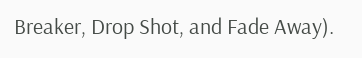Breaker, Drop Shot, and Fade Away).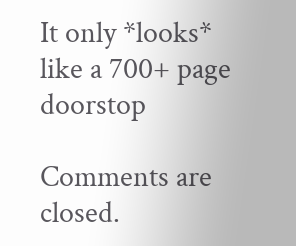It only *looks* like a 700+ page doorstop

Comments are closed.